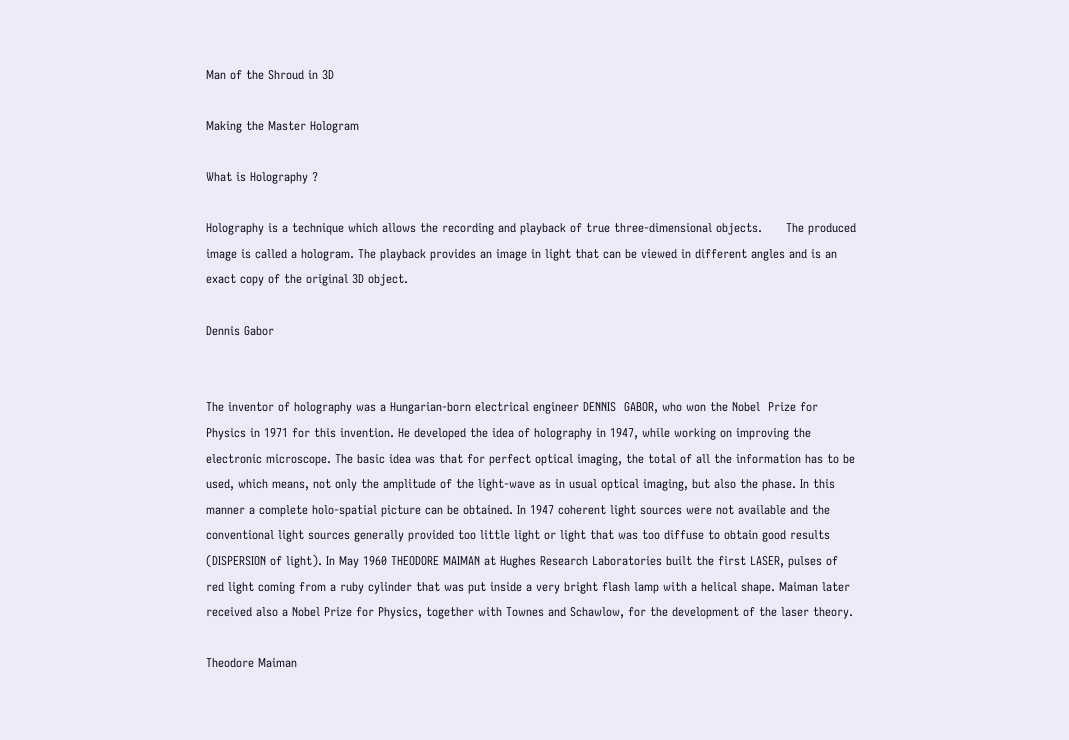Man of the Shroud in 3D

Making the Master Hologram

What is Holography ?

Holography is a technique which allows the recording and playback of true three-dimensional objects.      The produced image is called a hologram. The playback provides an image in light that can be viewed in different angles and is an exact copy of the original 3D object.

Dennis Gabor


The inventor of holography was a Hungarian-born electrical engineer DENNIS  GABOR, who won the Nobel  Prize for Physics in 1971 for this invention. He developed the idea of holography in 1947, while working on improving the electronic microscope. The basic idea was that for perfect optical imaging, the total of all the information has to be used, which means, not only the amplitude of the light-wave as in usual optical imaging, but also the phase. In this manner a complete holo-spatial picture can be obtained. In 1947 coherent light sources were not available and the conventional light sources generally provided too little light or light that was too diffuse to obtain good results (DISPERSION of light). In May 1960 THEODORE MAIMAN at Hughes Research Laboratories built the first LASER, pulses of red light coming from a ruby cylinder that was put inside a very bright flash lamp with a helical shape. Maiman later received also a Nobel Prize for Physics, together with Townes and Schawlow, for the development of the laser theory.

Theodore Maiman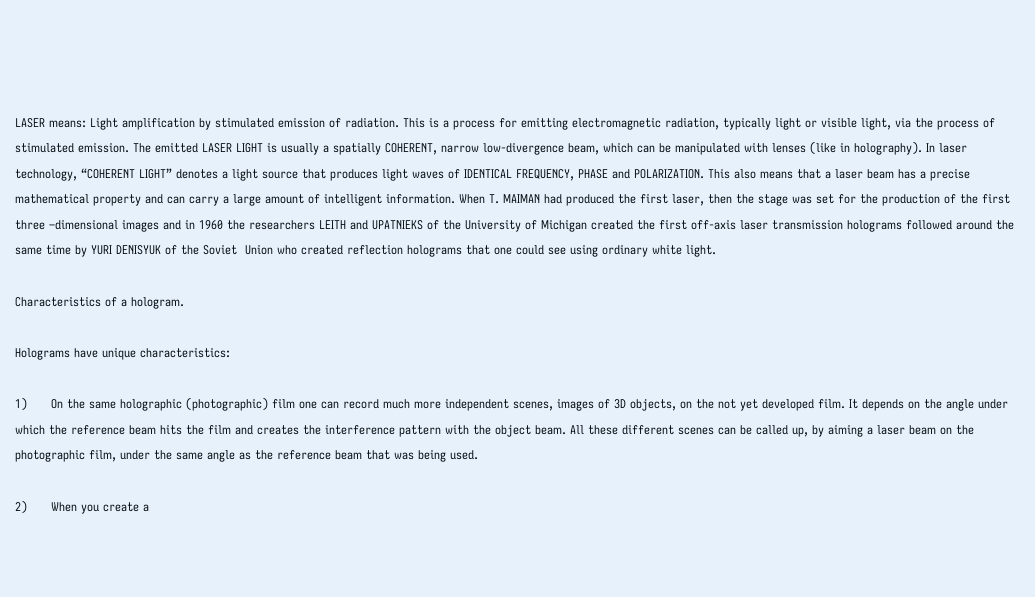LASER means: Light amplification by stimulated emission of radiation. This is a process for emitting electromagnetic radiation, typically light or visible light, via the process of stimulated emission. The emitted LASER LIGHT is usually a spatially COHERENT, narrow low-divergence beam, which can be manipulated with lenses (like in holography). In laser technology, “COHERENT LIGHT” denotes a light source that produces light waves of IDENTICAL FREQUENCY, PHASE and POLARIZATION. This also means that a laser beam has a precise mathematical property and can carry a large amount of intelligent information. When T. MAIMAN had produced the first laser, then the stage was set for the production of the first three –dimensional images and in 1960 the researchers LEITH and UPATNIEKS of the University of Michigan created the first off-axis laser transmission holograms followed around the same time by YURI DENISYUK of the Soviet  Union who created reflection holograms that one could see using ordinary white light.

Characteristics of a hologram.

Holograms have unique characteristics:

1)      On the same holographic (photographic) film one can record much more independent scenes, images of 3D objects, on the not yet developed film. It depends on the angle under which the reference beam hits the film and creates the interference pattern with the object beam. All these different scenes can be called up, by aiming a laser beam on the photographic film, under the same angle as the reference beam that was being used.

2)      When you create a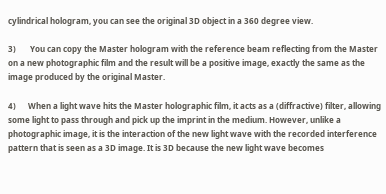cylindrical hologram, you can see the original 3D object in a 360 degree view.

3)       You can copy the Master hologram with the reference beam reflecting from the Master on a new photographic film and the result will be a positive image, exactly the same as the image produced by the original Master.

4)      When a light wave hits the Master holographic film, it acts as a (diffractive) filter, allowing some light to pass through and pick up the imprint in the medium. However, unlike a photographic image, it is the interaction of the new light wave with the recorded interference pattern that is seen as a 3D image. It is 3D because the new light wave becomes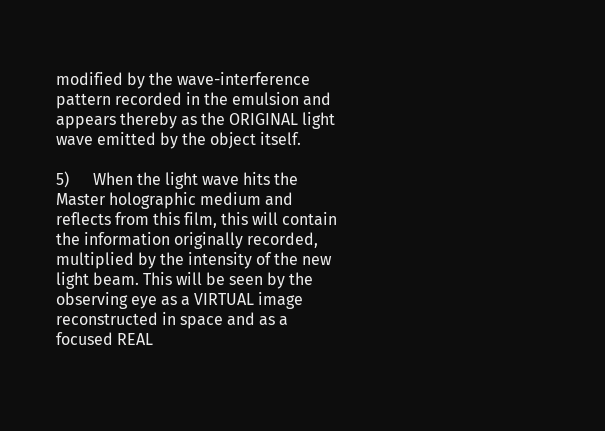modified by the wave-interference pattern recorded in the emulsion and appears thereby as the ORIGINAL light wave emitted by the object itself.

5)      When the light wave hits the Master holographic medium and reflects from this film, this will contain the information originally recorded, multiplied by the intensity of the new light beam. This will be seen by the observing eye as a VIRTUAL image reconstructed in space and as a focused REAL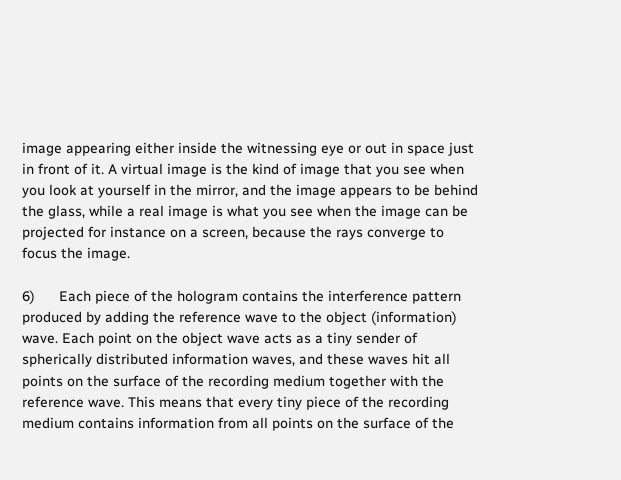image appearing either inside the witnessing eye or out in space just in front of it. A virtual image is the kind of image that you see when you look at yourself in the mirror, and the image appears to be behind the glass, while a real image is what you see when the image can be projected for instance on a screen, because the rays converge to focus the image.

6)      Each piece of the hologram contains the interference pattern produced by adding the reference wave to the object (information) wave. Each point on the object wave acts as a tiny sender of spherically distributed information waves, and these waves hit all points on the surface of the recording medium together with the reference wave. This means that every tiny piece of the recording medium contains information from all points on the surface of the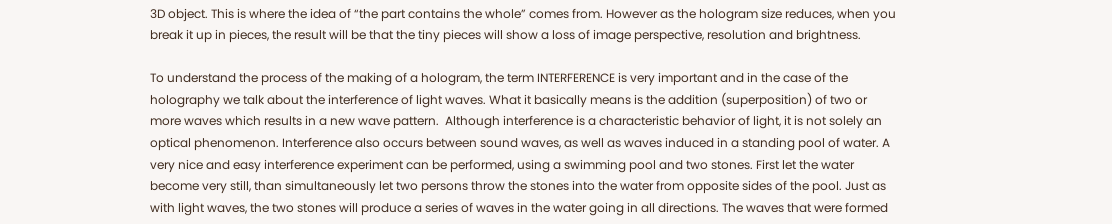3D object. This is where the idea of “the part contains the whole” comes from. However as the hologram size reduces, when you break it up in pieces, the result will be that the tiny pieces will show a loss of image perspective, resolution and brightness.

To understand the process of the making of a hologram, the term INTERFERENCE is very important and in the case of the holography we talk about the interference of light waves. What it basically means is the addition (superposition) of two or more waves which results in a new wave pattern.  Although interference is a characteristic behavior of light, it is not solely an optical phenomenon. Interference also occurs between sound waves, as well as waves induced in a standing pool of water. A very nice and easy interference experiment can be performed, using a swimming pool and two stones. First let the water become very still, than simultaneously let two persons throw the stones into the water from opposite sides of the pool. Just as with light waves, the two stones will produce a series of waves in the water going in all directions. The waves that were formed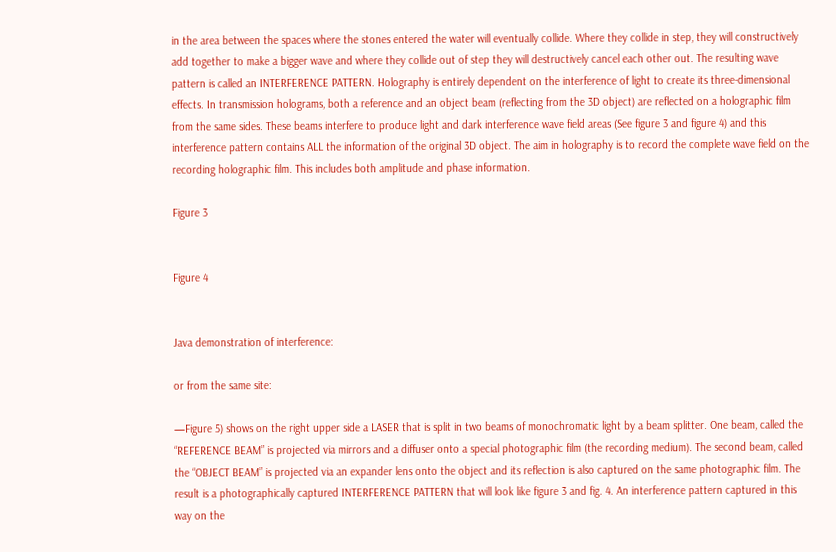in the area between the spaces where the stones entered the water will eventually collide. Where they collide in step, they will constructively add together to make a bigger wave and where they collide out of step they will destructively cancel each other out. The resulting wave pattern is called an INTERFERENCE PATTERN. Holography is entirely dependent on the interference of light to create its three-dimensional effects. In transmission holograms, both a reference and an object beam (reflecting from the 3D object) are reflected on a holographic film from the same sides. These beams interfere to produce light and dark interference wave field areas (See figure 3 and figure 4) and this interference pattern contains ALL the information of the original 3D object. The aim in holography is to record the complete wave field on the recording holographic film. This includes both amplitude and phase information.

Figure 3


Figure 4


Java demonstration of interference:

or from the same site:

—Figure 5) shows on the right upper side a LASER that is split in two beams of monochromatic light by a beam splitter. One beam, called the “REFERENCE BEAM” is projected via mirrors and a diffuser onto a special photographic film (the recording medium). The second beam, called the “OBJECT BEAM” is projected via an expander lens onto the object and its reflection is also captured on the same photographic film. The result is a photographically captured INTERFERENCE PATTERN that will look like figure 3 and fig. 4. An interference pattern captured in this way on the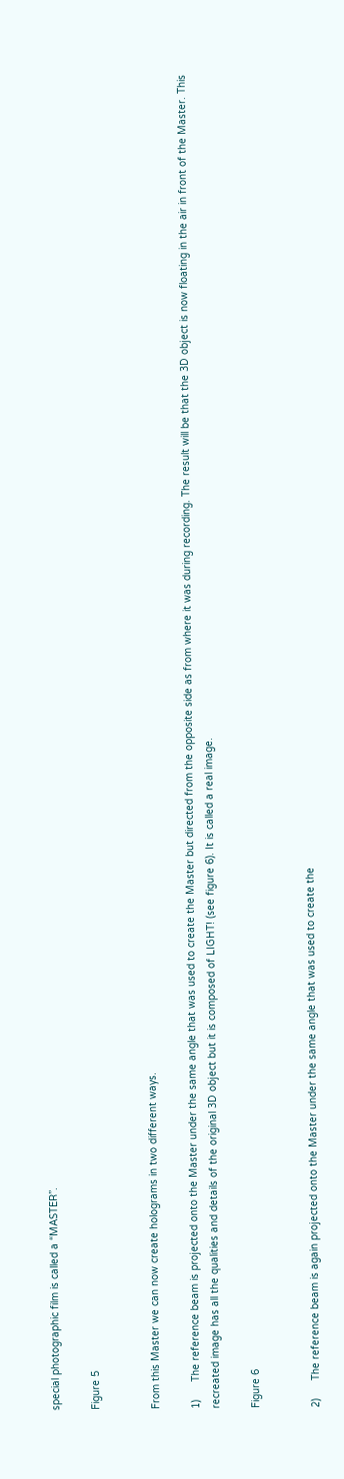special photographic film is called a “MASTER”.

Figure 5


From this Master we can now create holograms in two different ways.

1)      The reference beam is projected onto the Master under the same angle that was used to create the Master but directed from the opposite side as from where it was during recording. The result will be that the 3D object is now floating in the air in front of the Master. This recreated image has all the qualities and details of the original 3D object but it is composed of LIGHT! (see figure 6). It is called a real image.

Figure 6


2)      The reference beam is again projected onto the Master under the same angle that was used to create the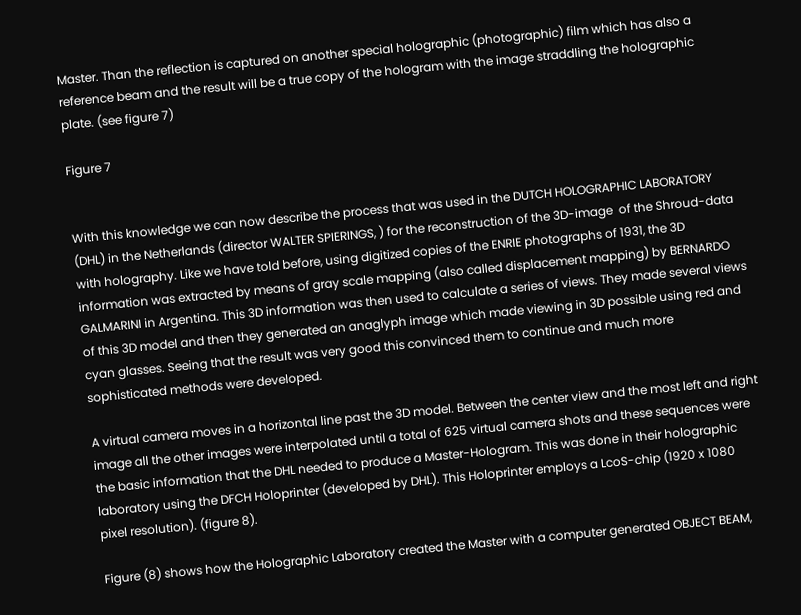Master. Than the reflection is captured on another special holographic (photographic) film which has also a reference beam and the result will be a true copy of the hologram with the image straddling the holographic plate. (see figure 7)

Figure 7


With this knowledge we can now describe the process that was used in the DUTCH HOLOGRAPHIC LABORATORY (DHL) in the Netherlands (director WALTER SPIERINGS, ) for the reconstruction of the 3D-image  of the Shroud-data with holography. Like we have told before, using digitized copies of the ENRIE photographs of 1931, the 3D information was extracted by means of gray scale mapping (also called displacement mapping) by BERNARDO GALMARINI in Argentina. This 3D information was then used to calculate a series of views. They made several views of this 3D model and then they generated an anaglyph image which made viewing in 3D possible using red and cyan glasses. Seeing that the result was very good this convinced them to continue and much more sophisticated methods were developed.

A virtual camera moves in a horizontal line past the 3D model. Between the center view and the most left and right image all the other images were interpolated until a total of 625 virtual camera shots and these sequences were the basic information that the DHL needed to produce a Master-Hologram. This was done in their holographic laboratory using the DFCH Holoprinter (developed by DHL). This Holoprinter employs a LcoS-chip (1920 x 1080 pixel resolution). (figure 8).

Figure (8) shows how the Holographic Laboratory created the Master with a computer generated OBJECT BEAM,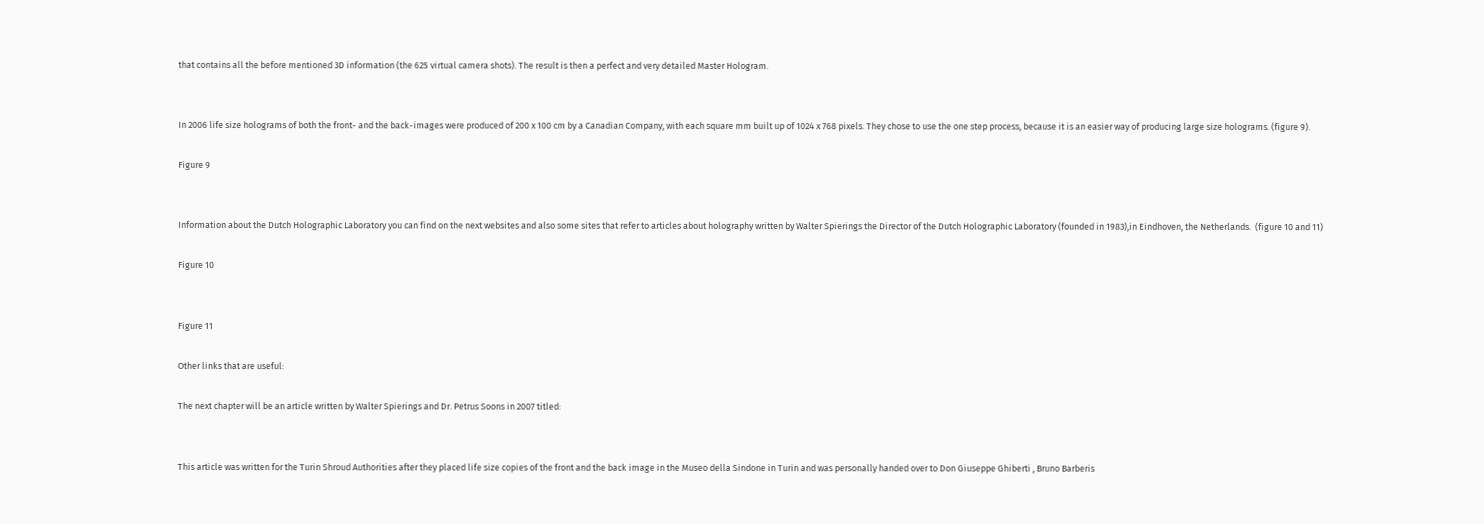that contains all the before mentioned 3D information (the 625 virtual camera shots). The result is then a perfect and very detailed Master Hologram.


In 2006 life size holograms of both the front- and the back-images were produced of 200 x 100 cm by a Canadian Company, with each square mm built up of 1024 x 768 pixels. They chose to use the one step process, because it is an easier way of producing large size holograms. (figure 9).

Figure 9


Information about the Dutch Holographic Laboratory you can find on the next websites and also some sites that refer to articles about holography written by Walter Spierings the Director of the Dutch Holographic Laboratory (founded in 1983),in Eindhoven, the Netherlands.  (figure 10 and 11)

Figure 10


Figure 11

Other links that are useful:

The next chapter will be an article written by Walter Spierings and Dr. Petrus Soons in 2007 titled:


This article was written for the Turin Shroud Authorities after they placed life size copies of the front and the back image in the Museo della Sindone in Turin and was personally handed over to Don Giuseppe Ghiberti , Bruno Barberis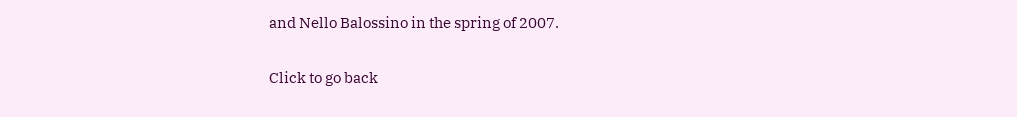and Nello Balossino in the spring of 2007.

Click to go back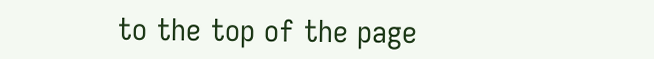to the top of the page